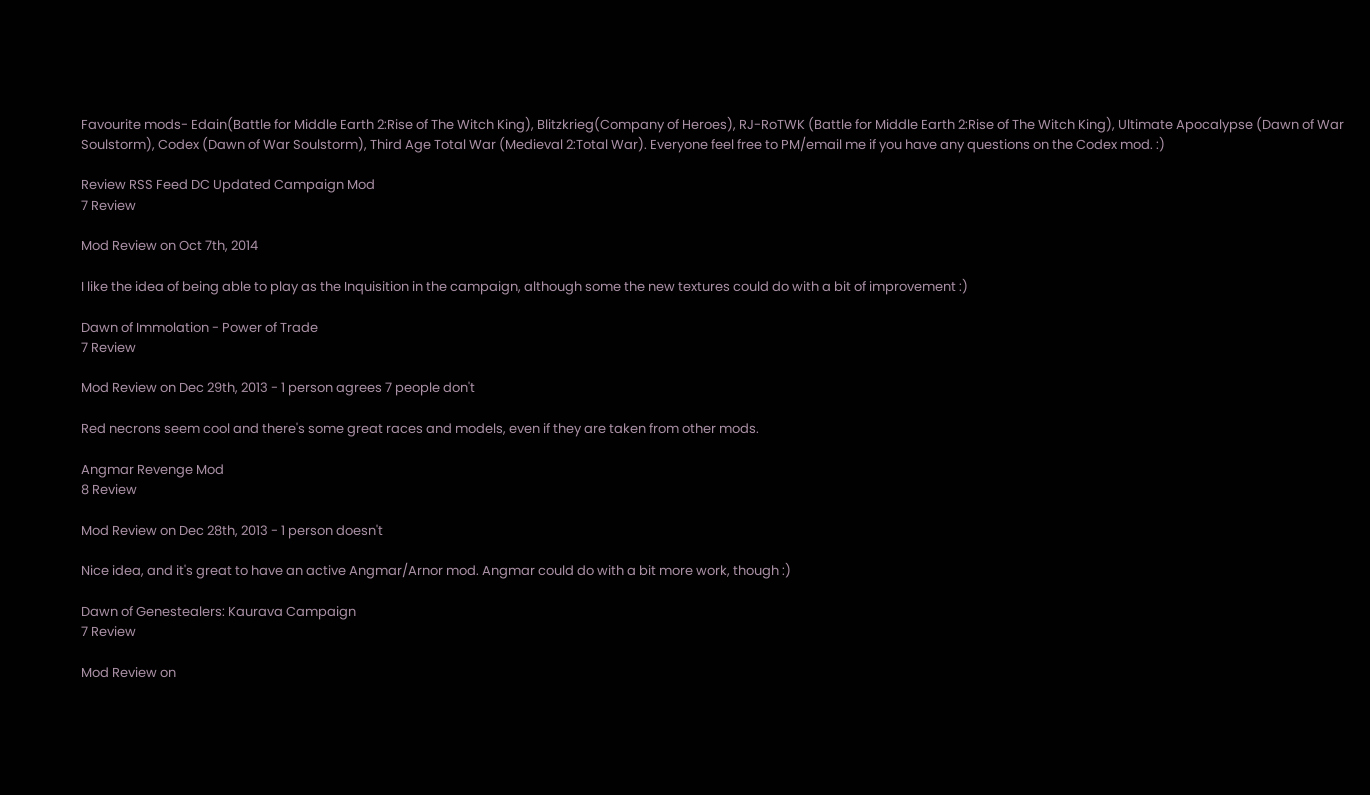Favourite mods- Edain(Battle for Middle Earth 2:Rise of The Witch King), Blitzkrieg(Company of Heroes), RJ-RoTWK (Battle for Middle Earth 2:Rise of The Witch King), Ultimate Apocalypse (Dawn of War Soulstorm), Codex (Dawn of War Soulstorm), Third Age Total War (Medieval 2:Total War). Everyone feel free to PM/email me if you have any questions on the Codex mod. :)

Review RSS Feed DC Updated Campaign Mod
7 Review

Mod Review on Oct 7th, 2014

I like the idea of being able to play as the Inquisition in the campaign, although some the new textures could do with a bit of improvement :)

Dawn of Immolation - Power of Trade
7 Review

Mod Review on Dec 29th, 2013 - 1 person agrees 7 people don't

Red necrons seem cool and there's some great races and models, even if they are taken from other mods.

Angmar Revenge Mod
8 Review

Mod Review on Dec 28th, 2013 - 1 person doesn't

Nice idea, and it's great to have an active Angmar/Arnor mod. Angmar could do with a bit more work, though :)

Dawn of Genestealers: Kaurava Campaign
7 Review

Mod Review on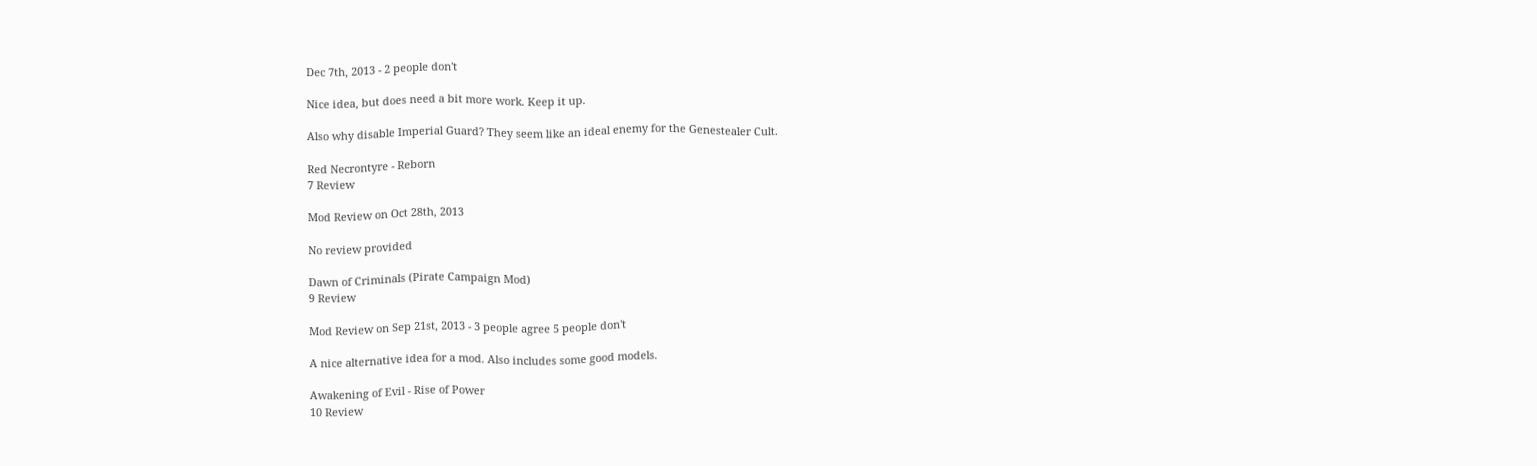Dec 7th, 2013 - 2 people don't

Nice idea, but does need a bit more work. Keep it up.

Also why disable Imperial Guard? They seem like an ideal enemy for the Genestealer Cult.

Red Necrontyre - Reborn
7 Review

Mod Review on Oct 28th, 2013

No review provided

Dawn of Criminals (Pirate Campaign Mod)
9 Review

Mod Review on Sep 21st, 2013 - 3 people agree 5 people don't

A nice alternative idea for a mod. Also includes some good models.

Awakening of Evil - Rise of Power
10 Review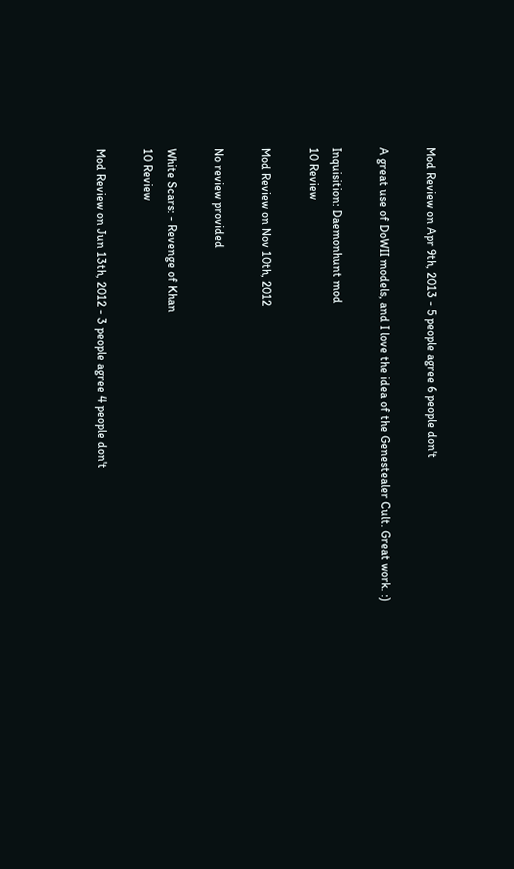Mod Review on Apr 9th, 2013 - 5 people agree 6 people don't

A great use of DoWII models, and I love the idea of the Genestealer Cult. Great work. :)

Inquisition: Daemonhunt mod
10 Review

Mod Review on Nov 10th, 2012

No review provided

White Scars: - Revenge of Khan
10 Review

Mod Review on Jun 13th, 2012 - 3 people agree 4 people don't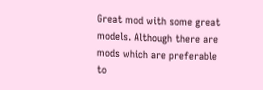Great mod with some great models. Although there are mods which are preferable to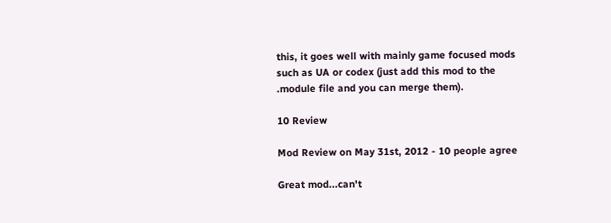this, it goes well with mainly game focused mods such as UA or codex (just add this mod to the .module file and you can merge them).

10 Review

Mod Review on May 31st, 2012 - 10 people agree

Great mod...can't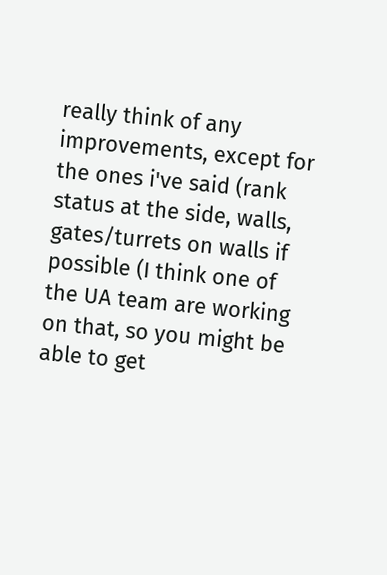really think of any improvements, except for the ones i've said (rank status at the side, walls, gates/turrets on walls if possible (I think one of the UA team are working on that, so you might be able to get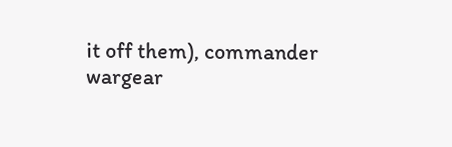it off them), commander wargear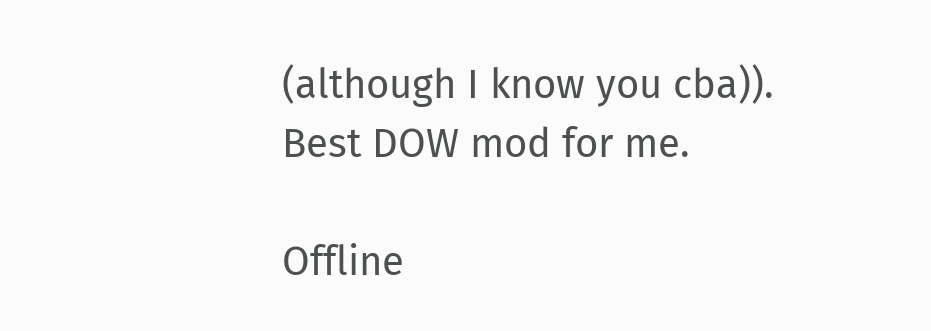(although I know you cba)). Best DOW mod for me.

Offline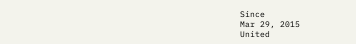Since
Mar 29, 2015
United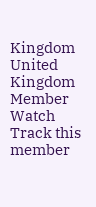Kingdom United Kingdom
Member Watch
Track this member